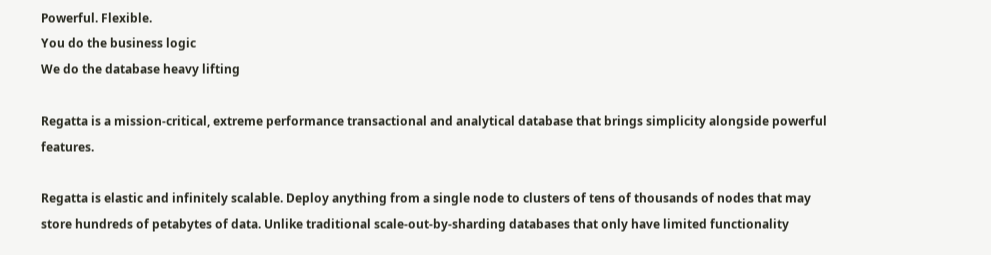Powerful. Flexible.
You do the business logic
We do the database heavy lifting

Regatta is a mission-critical, extreme performance transactional and analytical database that brings simplicity alongside powerful features.

Regatta is elastic and infinitely scalable. Deploy anything from a single node to clusters of tens of thousands of nodes that may store hundreds of petabytes of data. Unlike traditional scale-out-by-sharding databases that only have limited functionality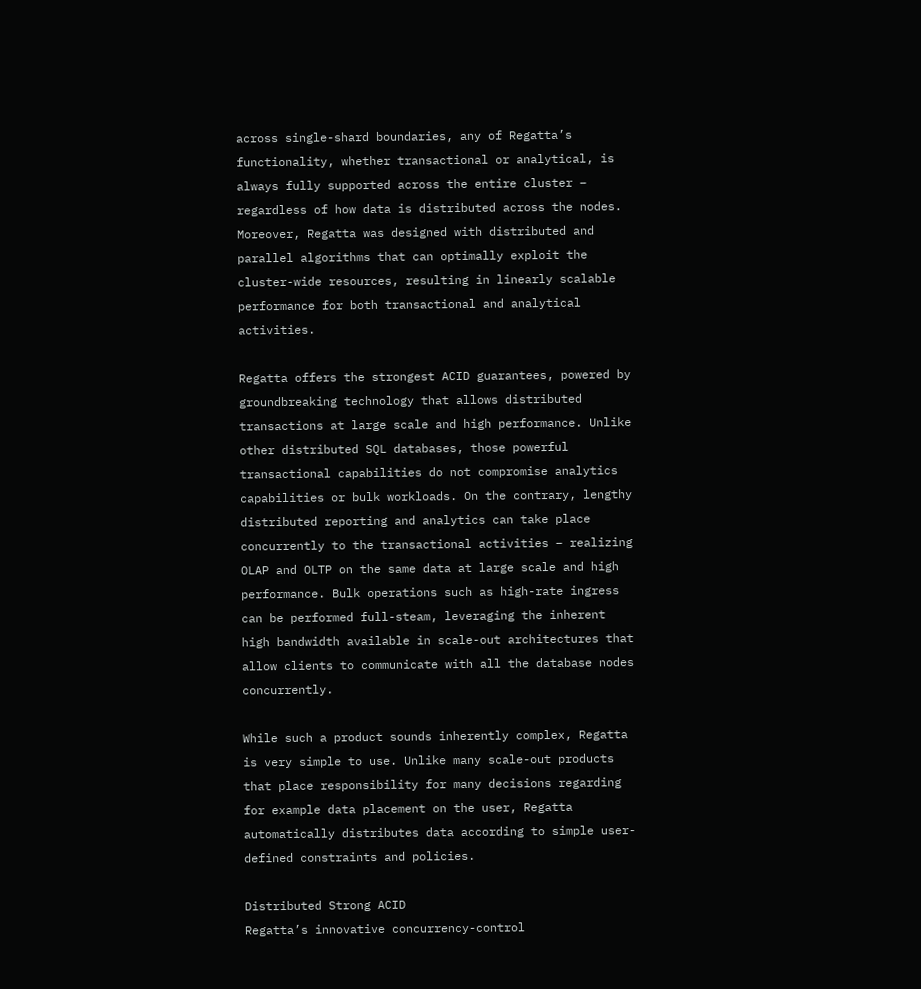across single-shard boundaries, any of Regatta’s functionality, whether transactional or analytical, is always fully supported across the entire cluster – regardless of how data is distributed across the nodes. Moreover, Regatta was designed with distributed and parallel algorithms that can optimally exploit the cluster-wide resources, resulting in linearly scalable performance for both transactional and analytical activities.

Regatta offers the strongest ACID guarantees, powered by groundbreaking technology that allows distributed transactions at large scale and high performance. Unlike other distributed SQL databases, those powerful transactional capabilities do not compromise analytics capabilities or bulk workloads. On the contrary, lengthy distributed reporting and analytics can take place concurrently to the transactional activities – realizing OLAP and OLTP on the same data at large scale and high performance. Bulk operations such as high-rate ingress can be performed full-steam, leveraging the inherent high bandwidth available in scale-out architectures that allow clients to communicate with all the database nodes concurrently.

While such a product sounds inherently complex, Regatta is very simple to use. Unlike many scale-out products that place responsibility for many decisions regarding for example data placement on the user, Regatta automatically distributes data according to simple user-defined constraints and policies.

Distributed Strong ACID
Regatta’s innovative concurrency-control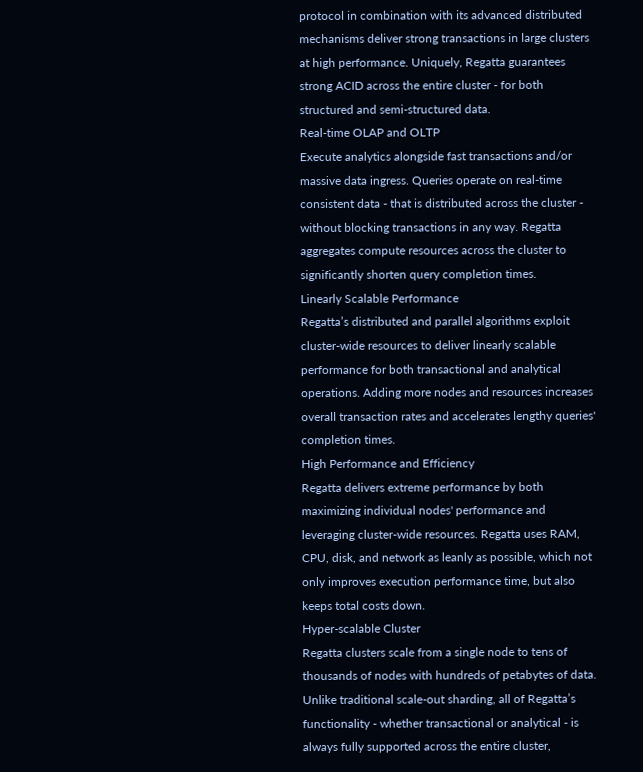protocol in combination with its advanced distributed mechanisms deliver strong transactions in large clusters at high performance. Uniquely, Regatta guarantees strong ACID across the entire cluster - for both structured and semi-structured data.
Real-time OLAP and OLTP
Execute analytics alongside fast transactions and/or massive data ingress. Queries operate on real-time consistent data - that is distributed across the cluster - without blocking transactions in any way. Regatta aggregates compute resources across the cluster to significantly shorten query completion times.
Linearly Scalable Performance
Regatta’s distributed and parallel algorithms exploit cluster-wide resources to deliver linearly scalable performance for both transactional and analytical operations. Adding more nodes and resources increases overall transaction rates and accelerates lengthy queries' completion times.
High Performance and Efficiency
Regatta delivers extreme performance by both maximizing individual nodes' performance and leveraging cluster-wide resources. Regatta uses RAM, CPU, disk, and network as leanly as possible, which not only improves execution performance time, but also keeps total costs down.
Hyper-scalable Cluster
Regatta clusters scale from a single node to tens of thousands of nodes with hundreds of petabytes of data. Unlike traditional scale-out sharding, all of Regatta’s functionality - whether transactional or analytical - is always fully supported across the entire cluster,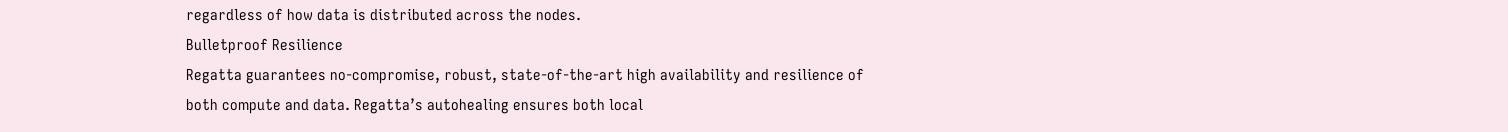regardless of how data is distributed across the nodes.
Bulletproof Resilience
Regatta guarantees no-compromise, robust, state-of-the-art high availability and resilience of both compute and data. Regatta’s autohealing ensures both local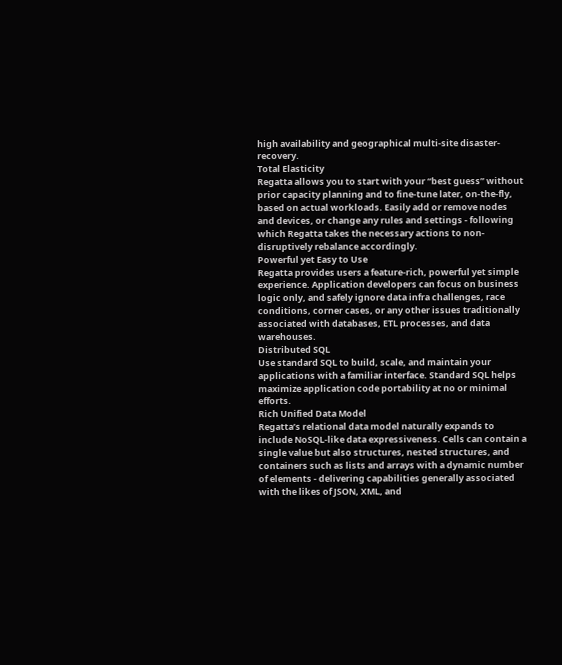high availability and geographical multi-site disaster-recovery.
Total Elasticity
Regatta allows you to start with your “best guess” without prior capacity planning and to fine-tune later, on-the-fly, based on actual workloads. Easily add or remove nodes and devices, or change any rules and settings - following which Regatta takes the necessary actions to non-disruptively rebalance accordingly.
Powerful yet Easy to Use
Regatta provides users a feature-rich, powerful yet simple experience. Application developers can focus on business logic only, and safely ignore data infra challenges, race conditions, corner cases, or any other issues traditionally associated with databases, ETL processes, and data warehouses.
Distributed SQL
Use standard SQL to build, scale, and maintain your applications with a familiar interface. Standard SQL helps maximize application code portability at no or minimal efforts.
Rich Unified Data Model
Regatta’s relational data model naturally expands to include NoSQL-like data expressiveness. Cells can contain a single value but also structures, nested structures, and containers such as lists and arrays with a dynamic number of elements - delivering capabilities generally associated with the likes of JSON, XML, and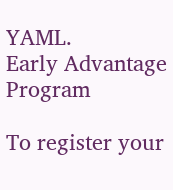YAML.
Early Advantage Program

To register your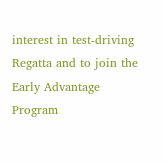interest in test-driving Regatta and to join the Early Advantage Program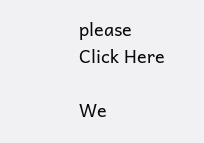please Click Here

We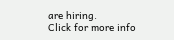are hiring.
Click for more info